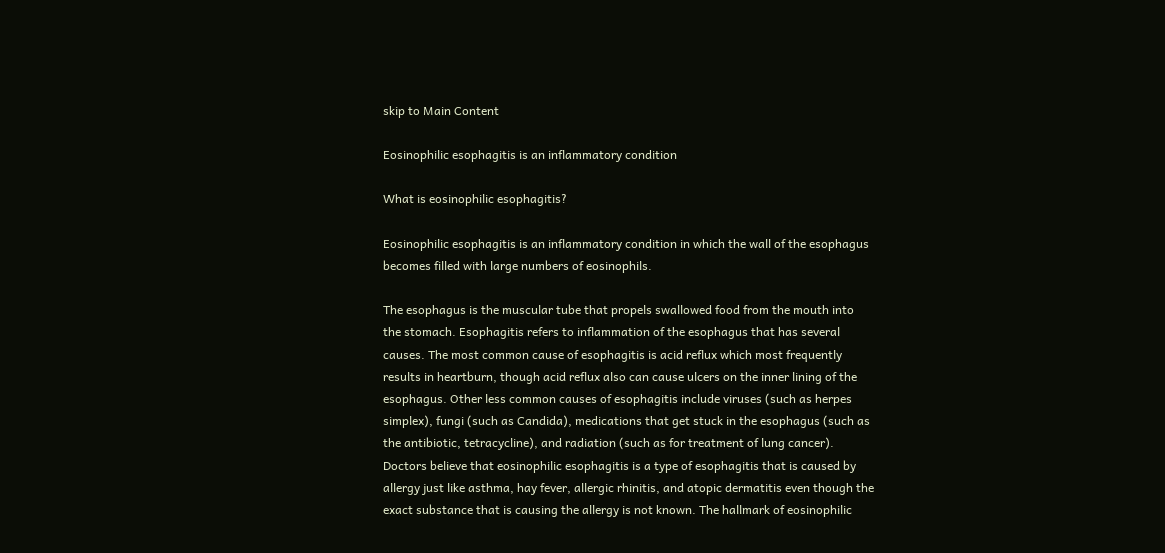skip to Main Content

Eosinophilic esophagitis is an inflammatory condition

What is eosinophilic esophagitis?

Eosinophilic esophagitis is an inflammatory condition in which the wall of the esophagus becomes filled with large numbers of eosinophils.

The esophagus is the muscular tube that propels swallowed food from the mouth into the stomach. Esophagitis refers to inflammation of the esophagus that has several causes. The most common cause of esophagitis is acid reflux which most frequently results in heartburn, though acid reflux also can cause ulcers on the inner lining of the esophagus. Other less common causes of esophagitis include viruses (such as herpes simplex), fungi (such as Candida), medications that get stuck in the esophagus (such as the antibiotic, tetracycline), and radiation (such as for treatment of lung cancer). Doctors believe that eosinophilic esophagitis is a type of esophagitis that is caused by allergy just like asthma, hay fever, allergic rhinitis, and atopic dermatitis even though the exact substance that is causing the allergy is not known. The hallmark of eosinophilic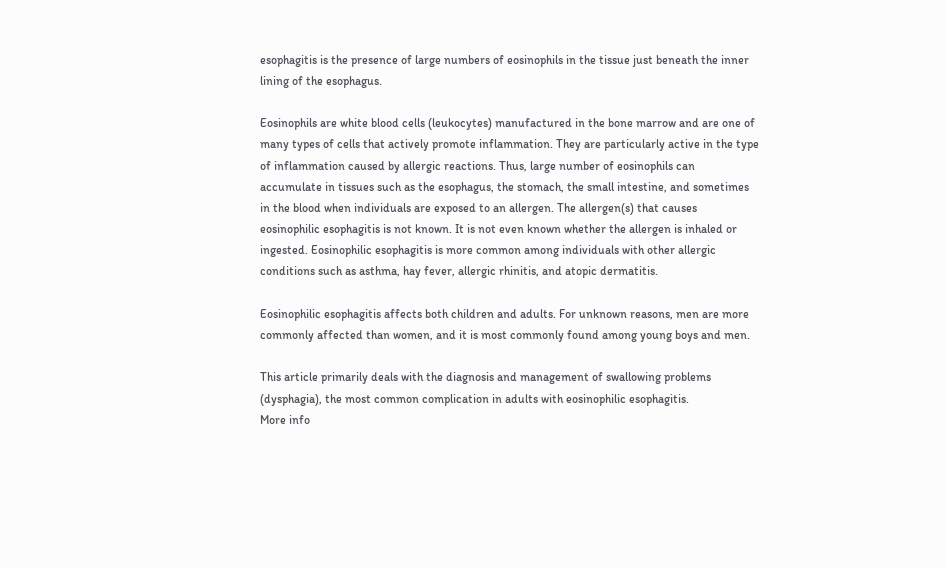esophagitis is the presence of large numbers of eosinophils in the tissue just beneath the inner lining of the esophagus.

Eosinophils are white blood cells (leukocytes) manufactured in the bone marrow and are one of many types of cells that actively promote inflammation. They are particularly active in the type of inflammation caused by allergic reactions. Thus, large number of eosinophils can accumulate in tissues such as the esophagus, the stomach, the small intestine, and sometimes in the blood when individuals are exposed to an allergen. The allergen(s) that causes eosinophilic esophagitis is not known. It is not even known whether the allergen is inhaled or ingested. Eosinophilic esophagitis is more common among individuals with other allergic conditions such as asthma, hay fever, allergic rhinitis, and atopic dermatitis.

Eosinophilic esophagitis affects both children and adults. For unknown reasons, men are more commonly affected than women, and it is most commonly found among young boys and men.

This article primarily deals with the diagnosis and management of swallowing problems (dysphagia), the most common complication in adults with eosinophilic esophagitis.
More info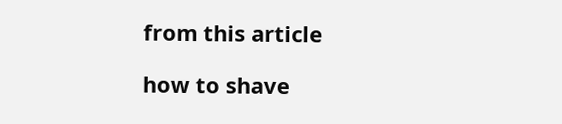from this article

how to shave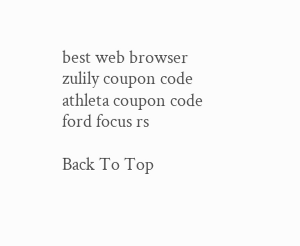best web browser
zulily coupon code
athleta coupon code
ford focus rs

Back To Top